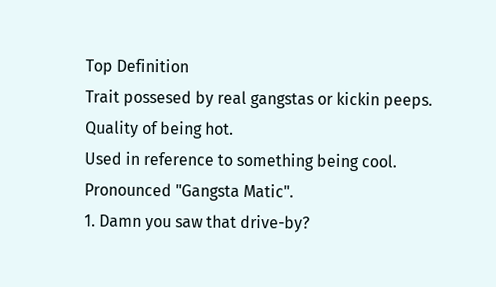Top Definition
Trait possesed by real gangstas or kickin peeps.
Quality of being hot.
Used in reference to something being cool.
Pronounced "Gangsta Matic".
1. Damn you saw that drive-by?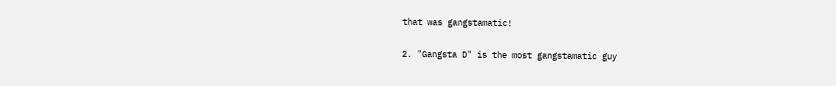that was gangstamatic!

2. "Gangsta D" is the most gangstamatic guy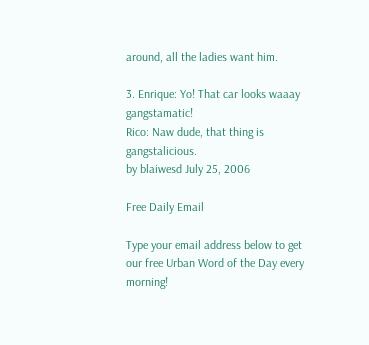around, all the ladies want him.

3. Enrique: Yo! That car looks waaay gangstamatic!
Rico: Naw dude, that thing is gangstalicious.
by blaiwesd July 25, 2006

Free Daily Email

Type your email address below to get our free Urban Word of the Day every morning!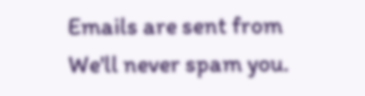Emails are sent from We'll never spam you.